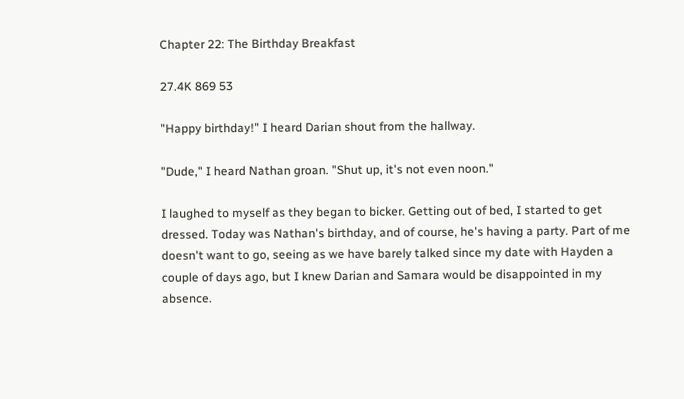Chapter 22: The Birthday Breakfast

27.4K 869 53

"Happy birthday!" I heard Darian shout from the hallway.

"Dude," I heard Nathan groan. "Shut up, it's not even noon."

I laughed to myself as they began to bicker. Getting out of bed, I started to get dressed. Today was Nathan's birthday, and of course, he's having a party. Part of me doesn't want to go, seeing as we have barely talked since my date with Hayden a couple of days ago, but I knew Darian and Samara would be disappointed in my absence.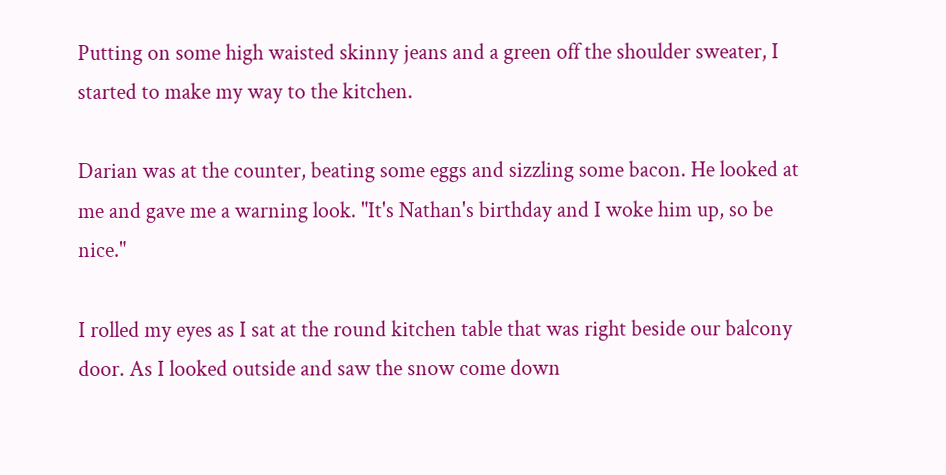Putting on some high waisted skinny jeans and a green off the shoulder sweater, I started to make my way to the kitchen.

Darian was at the counter, beating some eggs and sizzling some bacon. He looked at me and gave me a warning look. "It's Nathan's birthday and I woke him up, so be nice."

I rolled my eyes as I sat at the round kitchen table that was right beside our balcony door. As I looked outside and saw the snow come down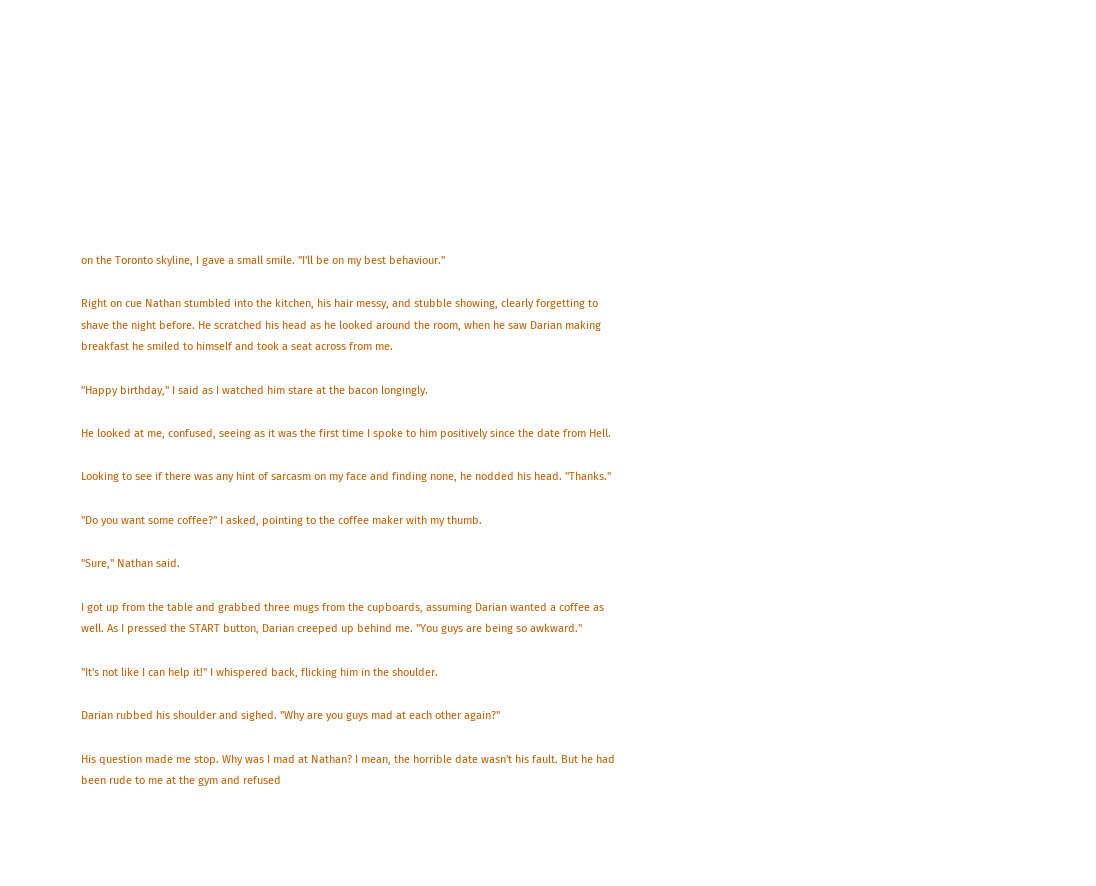on the Toronto skyline, I gave a small smile. "I'll be on my best behaviour."

Right on cue Nathan stumbled into the kitchen, his hair messy, and stubble showing, clearly forgetting to shave the night before. He scratched his head as he looked around the room, when he saw Darian making breakfast he smiled to himself and took a seat across from me.

"Happy birthday," I said as I watched him stare at the bacon longingly.

He looked at me, confused, seeing as it was the first time I spoke to him positively since the date from Hell.

Looking to see if there was any hint of sarcasm on my face and finding none, he nodded his head. "Thanks."

"Do you want some coffee?" I asked, pointing to the coffee maker with my thumb.

"Sure," Nathan said.

I got up from the table and grabbed three mugs from the cupboards, assuming Darian wanted a coffee as well. As I pressed the START button, Darian creeped up behind me. "You guys are being so awkward."

"It's not like I can help it!" I whispered back, flicking him in the shoulder.

Darian rubbed his shoulder and sighed. "Why are you guys mad at each other again?"

His question made me stop. Why was I mad at Nathan? I mean, the horrible date wasn't his fault. But he had been rude to me at the gym and refused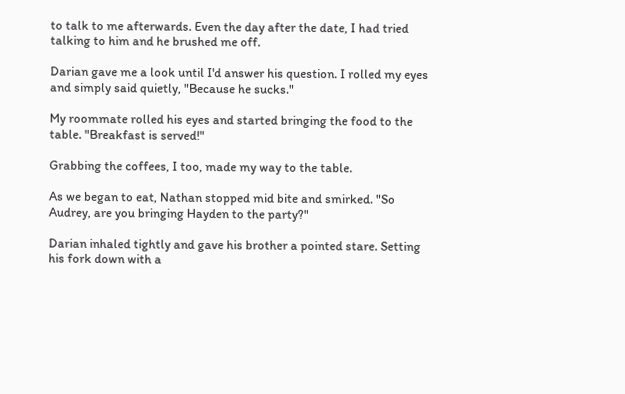to talk to me afterwards. Even the day after the date, I had tried talking to him and he brushed me off.

Darian gave me a look until I'd answer his question. I rolled my eyes and simply said quietly, "Because he sucks."

My roommate rolled his eyes and started bringing the food to the table. "Breakfast is served!"

Grabbing the coffees, I too, made my way to the table.

As we began to eat, Nathan stopped mid bite and smirked. "So Audrey, are you bringing Hayden to the party?"

Darian inhaled tightly and gave his brother a pointed stare. Setting his fork down with a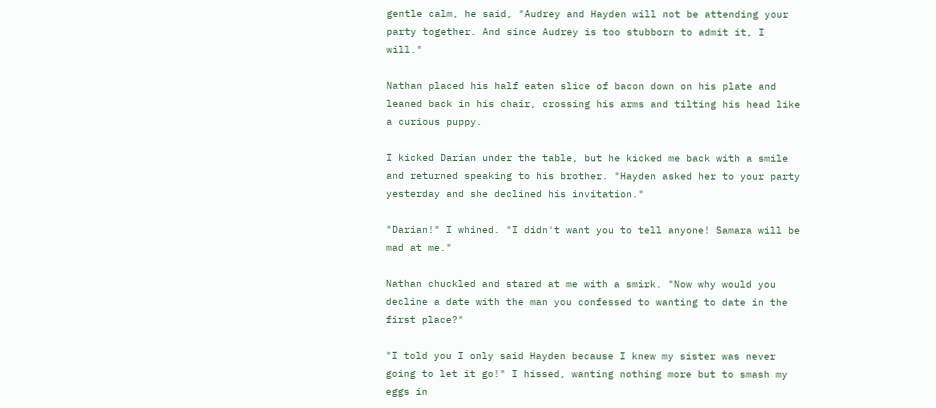gentle calm, he said, "Audrey and Hayden will not be attending your party together. And since Audrey is too stubborn to admit it, I will."

Nathan placed his half eaten slice of bacon down on his plate and leaned back in his chair, crossing his arms and tilting his head like a curious puppy.

I kicked Darian under the table, but he kicked me back with a smile and returned speaking to his brother. "Hayden asked her to your party yesterday and she declined his invitation."

"Darian!" I whined. "I didn't want you to tell anyone! Samara will be mad at me."

Nathan chuckled and stared at me with a smirk. "Now why would you decline a date with the man you confessed to wanting to date in the first place?"

"I told you I only said Hayden because I knew my sister was never going to let it go!" I hissed, wanting nothing more but to smash my eggs in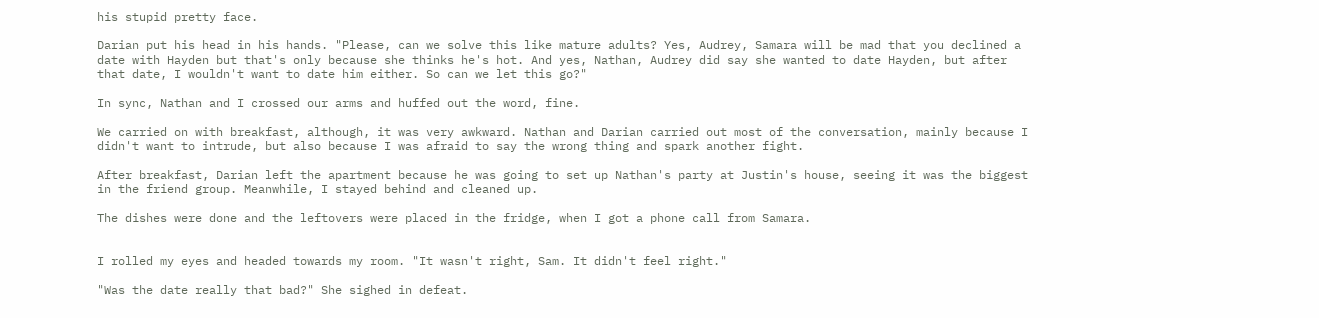his stupid pretty face.

Darian put his head in his hands. "Please, can we solve this like mature adults? Yes, Audrey, Samara will be mad that you declined a date with Hayden but that's only because she thinks he's hot. And yes, Nathan, Audrey did say she wanted to date Hayden, but after that date, I wouldn't want to date him either. So can we let this go?"

In sync, Nathan and I crossed our arms and huffed out the word, fine.

We carried on with breakfast, although, it was very awkward. Nathan and Darian carried out most of the conversation, mainly because I didn't want to intrude, but also because I was afraid to say the wrong thing and spark another fight.

After breakfast, Darian left the apartment because he was going to set up Nathan's party at Justin's house, seeing it was the biggest in the friend group. Meanwhile, I stayed behind and cleaned up.

The dishes were done and the leftovers were placed in the fridge, when I got a phone call from Samara.


I rolled my eyes and headed towards my room. "It wasn't right, Sam. It didn't feel right."

"Was the date really that bad?" She sighed in defeat.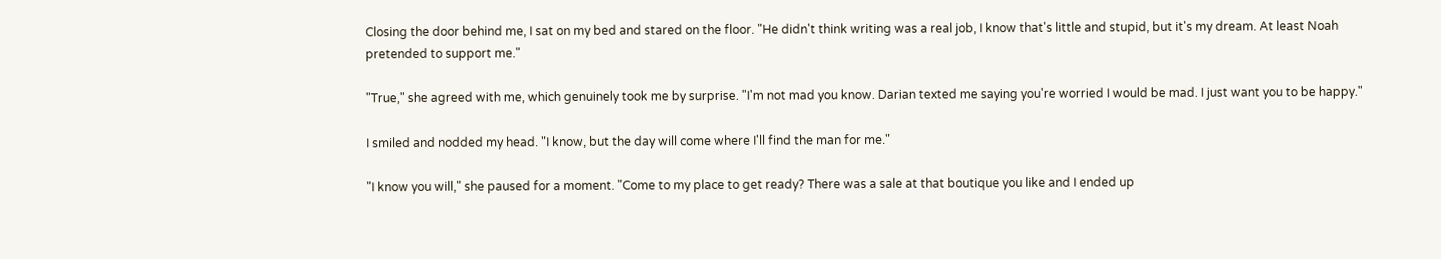Closing the door behind me, I sat on my bed and stared on the floor. "He didn't think writing was a real job, I know that's little and stupid, but it's my dream. At least Noah pretended to support me."

"True," she agreed with me, which genuinely took me by surprise. "I'm not mad you know. Darian texted me saying you're worried I would be mad. I just want you to be happy."

I smiled and nodded my head. "I know, but the day will come where I'll find the man for me."

"I know you will," she paused for a moment. "Come to my place to get ready? There was a sale at that boutique you like and I ended up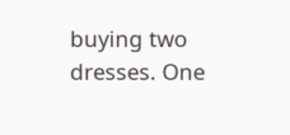buying two dresses. One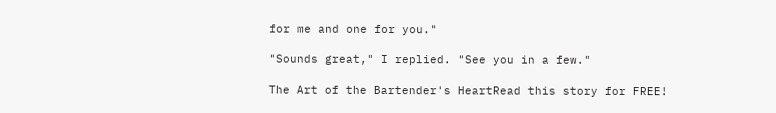for me and one for you."

"Sounds great," I replied. "See you in a few."

The Art of the Bartender's HeartRead this story for FREE!